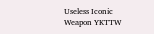Useless Iconic Weapon YKTTW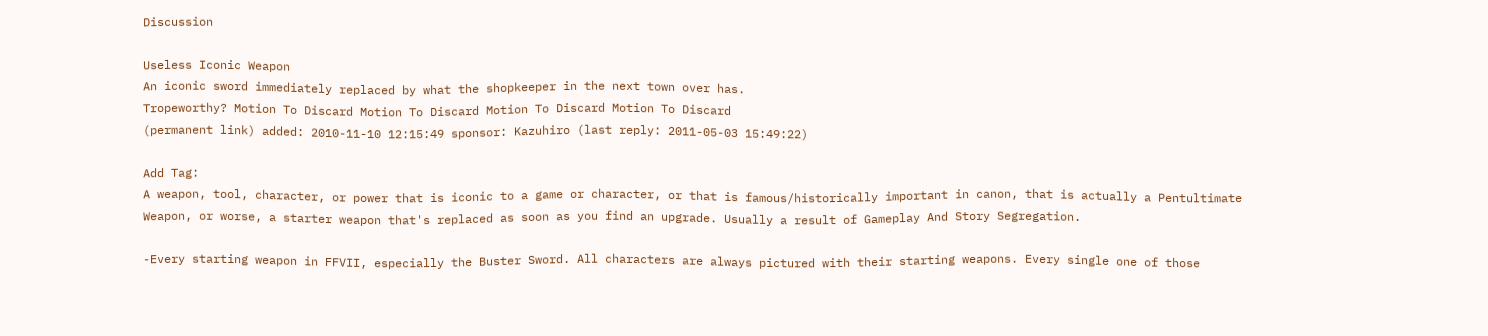Discussion

Useless Iconic Weapon
An iconic sword immediately replaced by what the shopkeeper in the next town over has.
Tropeworthy? Motion To Discard Motion To Discard Motion To Discard Motion To Discard
(permanent link) added: 2010-11-10 12:15:49 sponsor: Kazuhiro (last reply: 2011-05-03 15:49:22)

Add Tag:
A weapon, tool, character, or power that is iconic to a game or character, or that is famous/historically important in canon, that is actually a Pentultimate Weapon, or worse, a starter weapon that's replaced as soon as you find an upgrade. Usually a result of Gameplay And Story Segregation.

-Every starting weapon in FFVII, especially the Buster Sword. All characters are always pictured with their starting weapons. Every single one of those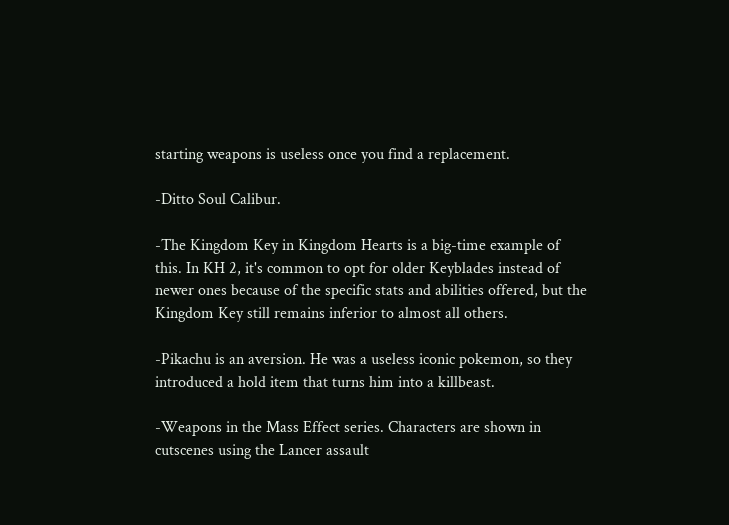starting weapons is useless once you find a replacement.

-Ditto Soul Calibur.

-The Kingdom Key in Kingdom Hearts is a big-time example of this. In KH 2, it's common to opt for older Keyblades instead of newer ones because of the specific stats and abilities offered, but the Kingdom Key still remains inferior to almost all others.

-Pikachu is an aversion. He was a useless iconic pokemon, so they introduced a hold item that turns him into a killbeast.

-Weapons in the Mass Effect series. Characters are shown in cutscenes using the Lancer assault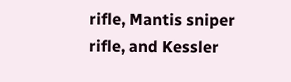rifle, Mantis sniper rifle, and Kessler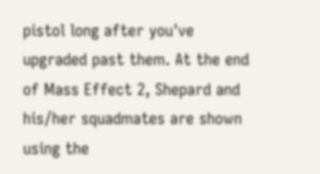pistol long after you've upgraded past them. At the end of Mass Effect 2, Shepard and his/her squadmates are shown using the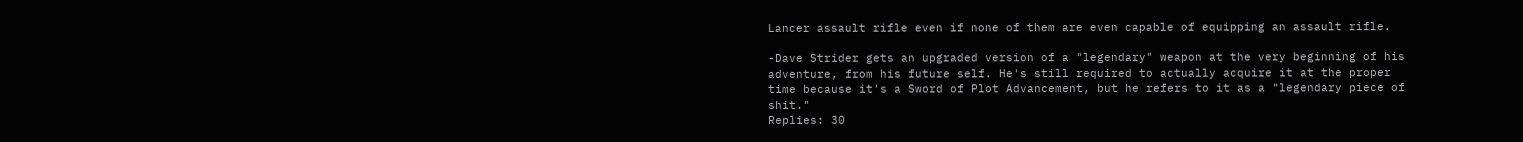Lancer assault rifle even if none of them are even capable of equipping an assault rifle.

-Dave Strider gets an upgraded version of a "legendary" weapon at the very beginning of his adventure, from his future self. He's still required to actually acquire it at the proper time because it's a Sword of Plot Advancement, but he refers to it as a "legendary piece of shit."
Replies: 30